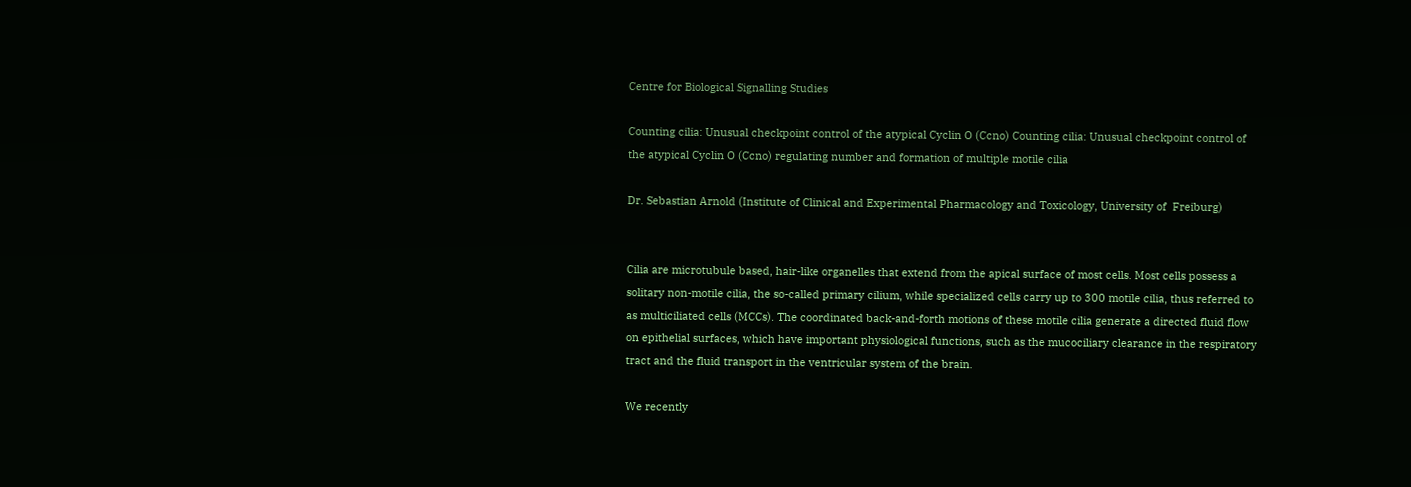Centre for Biological Signalling Studies

Counting cilia: Unusual checkpoint control of the atypical Cyclin O (Ccno) Counting cilia: Unusual checkpoint control of the atypical Cyclin O (Ccno) regulating number and formation of multiple motile cilia

Dr. Sebastian Arnold (Institute of Clinical and Experimental Pharmacology and Toxicology, University of  Freiburg)


Cilia are microtubule based, hair-like organelles that extend from the apical surface of most cells. Most cells possess a solitary non-motile cilia, the so-called primary cilium, while specialized cells carry up to 300 motile cilia, thus referred to as multiciliated cells (MCCs). The coordinated back-and-forth motions of these motile cilia generate a directed fluid flow on epithelial surfaces, which have important physiological functions, such as the mucociliary clearance in the respiratory tract and the fluid transport in the ventricular system of the brain.

We recently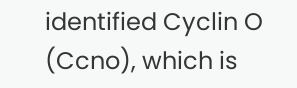identified Cyclin O (Ccno), which is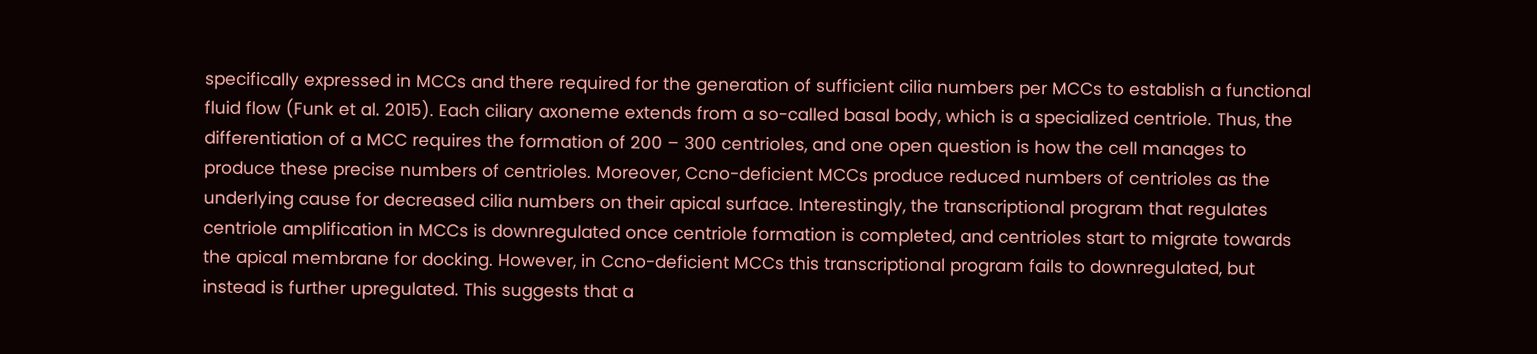specifically expressed in MCCs and there required for the generation of sufficient cilia numbers per MCCs to establish a functional fluid flow (Funk et al. 2015). Each ciliary axoneme extends from a so-called basal body, which is a specialized centriole. Thus, the differentiation of a MCC requires the formation of 200 – 300 centrioles, and one open question is how the cell manages to produce these precise numbers of centrioles. Moreover, Ccno-deficient MCCs produce reduced numbers of centrioles as the underlying cause for decreased cilia numbers on their apical surface. Interestingly, the transcriptional program that regulates centriole amplification in MCCs is downregulated once centriole formation is completed, and centrioles start to migrate towards the apical membrane for docking. However, in Ccno-deficient MCCs this transcriptional program fails to downregulated, but instead is further upregulated. This suggests that a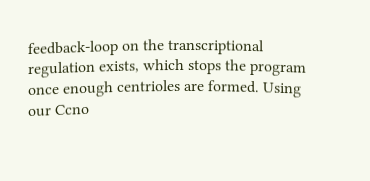feedback-loop on the transcriptional regulation exists, which stops the program once enough centrioles are formed. Using our Ccno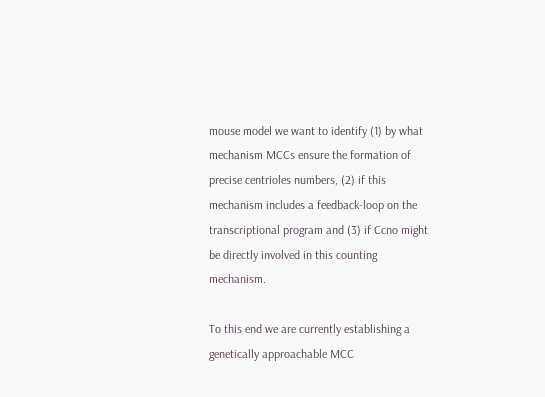mouse model we want to identify (1) by what mechanism MCCs ensure the formation of precise centrioles numbers, (2) if this mechanism includes a feedback-loop on the transcriptional program and (3) if Ccno might be directly involved in this counting mechanism.

To this end we are currently establishing a genetically approachable MCC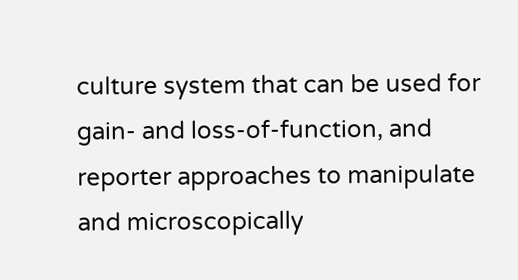culture system that can be used for gain- and loss-of-function, and reporter approaches to manipulate and microscopically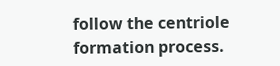follow the centriole formation process.